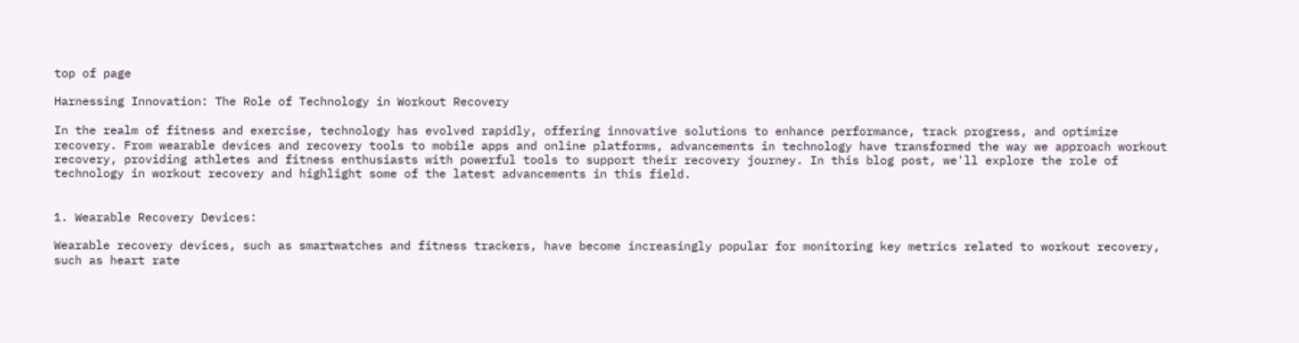top of page

Harnessing Innovation: The Role of Technology in Workout Recovery

In the realm of fitness and exercise, technology has evolved rapidly, offering innovative solutions to enhance performance, track progress, and optimize recovery. From wearable devices and recovery tools to mobile apps and online platforms, advancements in technology have transformed the way we approach workout recovery, providing athletes and fitness enthusiasts with powerful tools to support their recovery journey. In this blog post, we'll explore the role of technology in workout recovery and highlight some of the latest advancements in this field.


1. Wearable Recovery Devices:

Wearable recovery devices, such as smartwatches and fitness trackers, have become increasingly popular for monitoring key metrics related to workout recovery, such as heart rate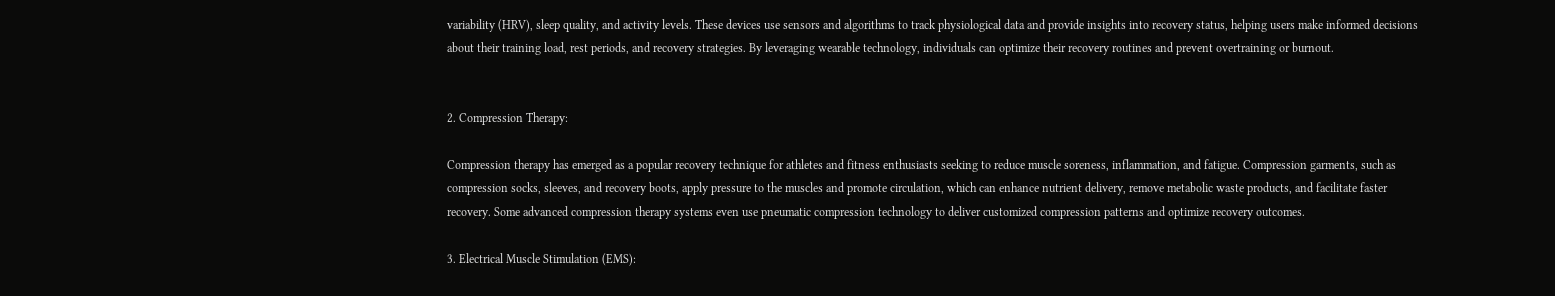variability (HRV), sleep quality, and activity levels. These devices use sensors and algorithms to track physiological data and provide insights into recovery status, helping users make informed decisions about their training load, rest periods, and recovery strategies. By leveraging wearable technology, individuals can optimize their recovery routines and prevent overtraining or burnout.


2. Compression Therapy:

Compression therapy has emerged as a popular recovery technique for athletes and fitness enthusiasts seeking to reduce muscle soreness, inflammation, and fatigue. Compression garments, such as compression socks, sleeves, and recovery boots, apply pressure to the muscles and promote circulation, which can enhance nutrient delivery, remove metabolic waste products, and facilitate faster recovery. Some advanced compression therapy systems even use pneumatic compression technology to deliver customized compression patterns and optimize recovery outcomes.

3. Electrical Muscle Stimulation (EMS):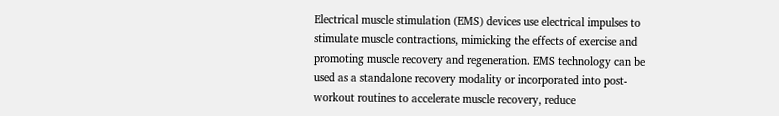Electrical muscle stimulation (EMS) devices use electrical impulses to stimulate muscle contractions, mimicking the effects of exercise and promoting muscle recovery and regeneration. EMS technology can be used as a standalone recovery modality or incorporated into post-workout routines to accelerate muscle recovery, reduce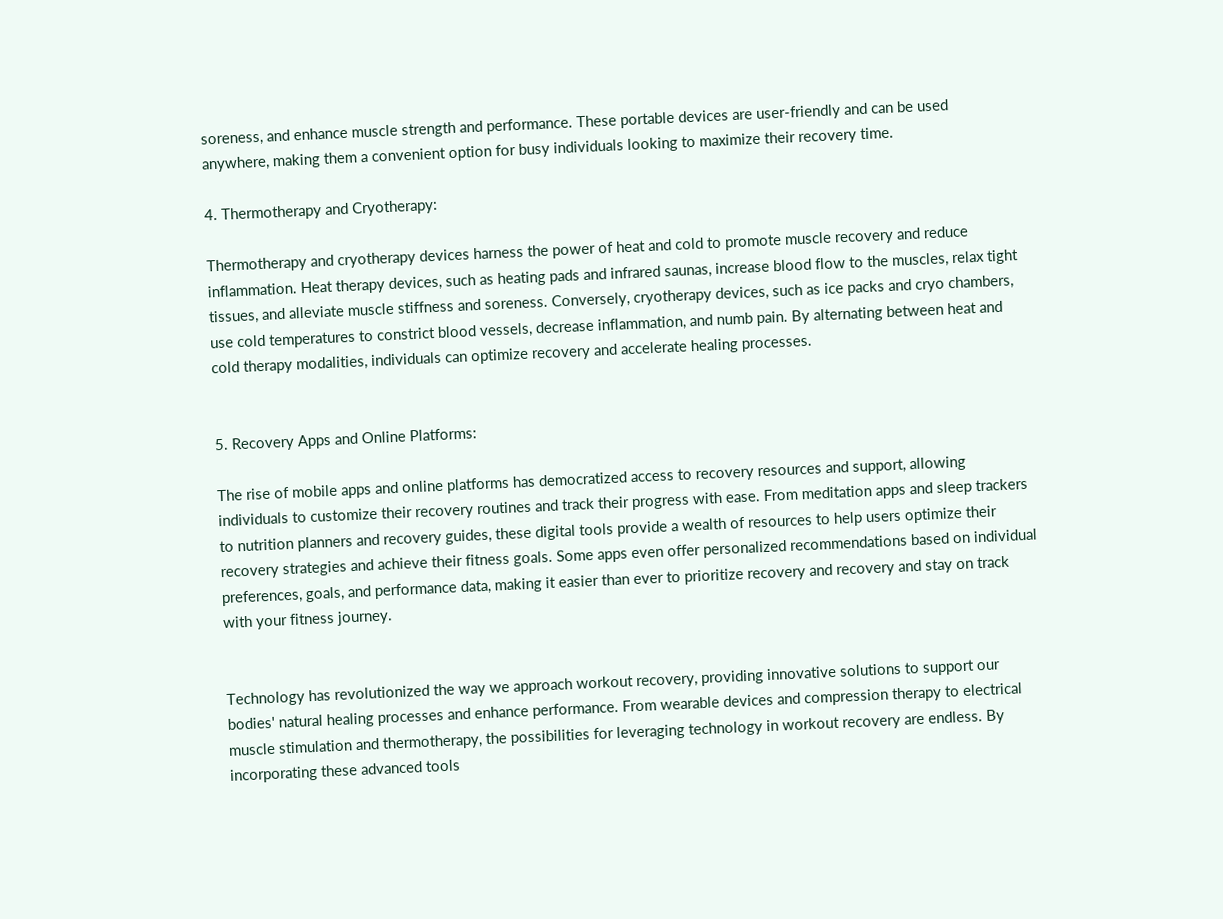soreness, and enhance muscle strength and performance. These portable devices are user-friendly and can be used anywhere, making them a convenient option for busy individuals looking to maximize their recovery time.

4. Thermotherapy and Cryotherapy:

Thermotherapy and cryotherapy devices harness the power of heat and cold to promote muscle recovery and reduce inflammation. Heat therapy devices, such as heating pads and infrared saunas, increase blood flow to the muscles, relax tight tissues, and alleviate muscle stiffness and soreness. Conversely, cryotherapy devices, such as ice packs and cryo chambers, use cold temperatures to constrict blood vessels, decrease inflammation, and numb pain. By alternating between heat and cold therapy modalities, individuals can optimize recovery and accelerate healing processes.


5. Recovery Apps and Online Platforms:

The rise of mobile apps and online platforms has democratized access to recovery resources and support, allowing individuals to customize their recovery routines and track their progress with ease. From meditation apps and sleep trackers to nutrition planners and recovery guides, these digital tools provide a wealth of resources to help users optimize their recovery strategies and achieve their fitness goals. Some apps even offer personalized recommendations based on individual preferences, goals, and performance data, making it easier than ever to prioritize recovery and recovery and stay on track with your fitness journey.


Technology has revolutionized the way we approach workout recovery, providing innovative solutions to support our bodies' natural healing processes and enhance performance. From wearable devices and compression therapy to electrical muscle stimulation and thermotherapy, the possibilities for leveraging technology in workout recovery are endless. By incorporating these advanced tools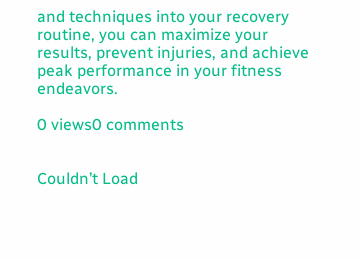and techniques into your recovery routine, you can maximize your results, prevent injuries, and achieve peak performance in your fitness endeavors.

0 views0 comments


Couldn’t Load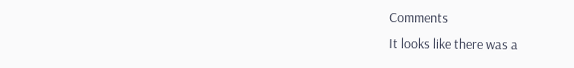Comments
It looks like there was a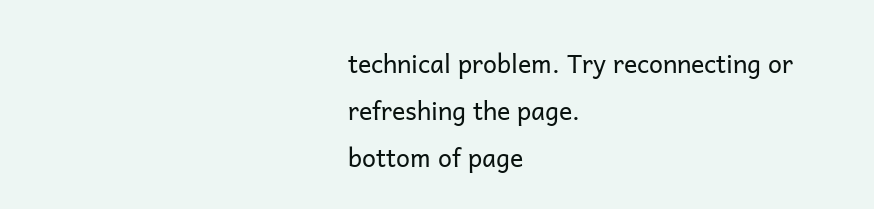technical problem. Try reconnecting or refreshing the page.
bottom of page